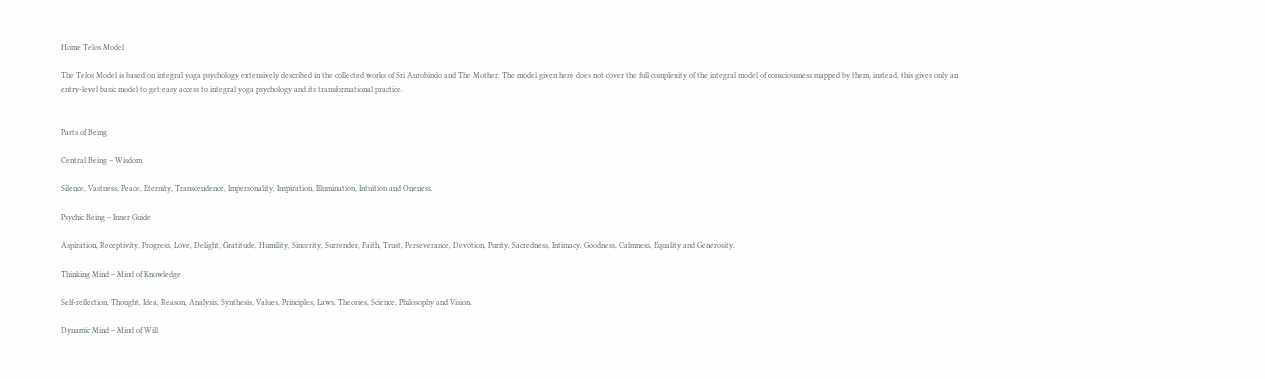Home Telos Model

The Telos Model is based on integral yoga psychology extensively described in the collected works of Sri Aurobindo and The Mother. The model given here does not cover the full complexity of the integral model of consciousness mapped by them, instead, this gives only an entry-level basic model to get easy access to integral yoga psychology and its transformational practice.


Parts of Being

Central Being – Wisdom

Silence, Vastness, Peace, Eternity, Transcendence, Impersonality, Inspiration, Illumination, Intuition and Oneness.

Psychic Being – Inner Guide

Aspiration, Receptivity, Progress, Love, Delight, Gratitude, Humility, Sincerity, Surrender, Faith, Trust, Perseverance, Devotion, Purity, Sacredness, Intimacy, Goodness, Calmness, Equality and Generosity.

Thinking Mind – Mind of Knowledge

Self-reflection, Thought, Idea, Reason, Analysis, Synthesis, Values, Principles, Laws, Theories, Science, Philosophy and Vision.

Dynamic Mind – Mind of Will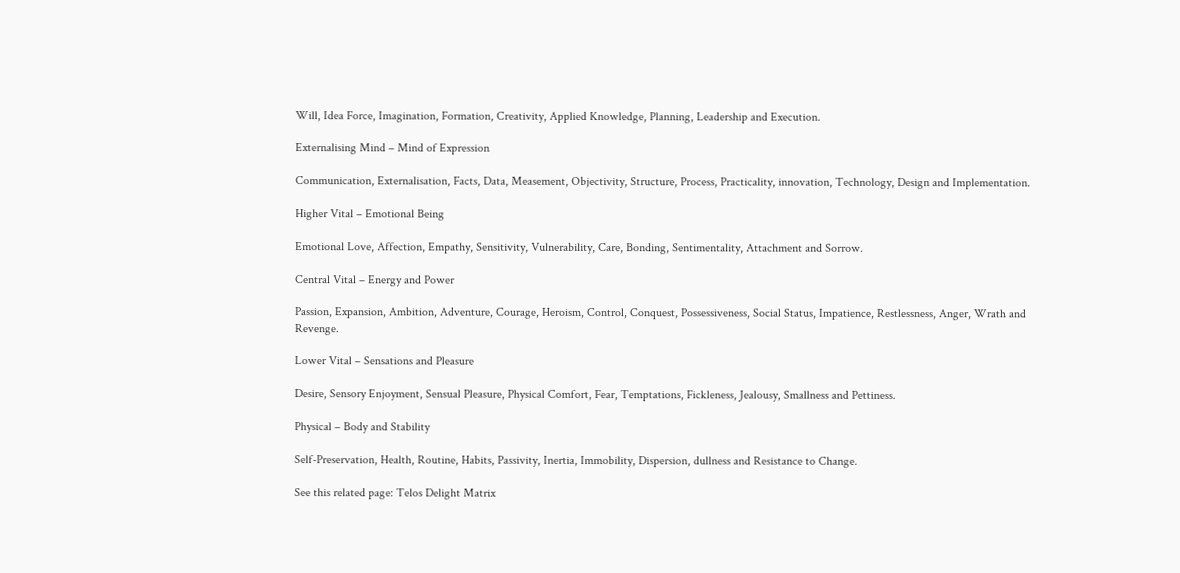Will, Idea Force, Imagination, Formation, Creativity, Applied Knowledge, Planning, Leadership and Execution.

Externalising Mind – Mind of Expression

Communication, Externalisation, Facts, Data, Measement, Objectivity, Structure, Process, Practicality, innovation, Technology, Design and Implementation.

Higher Vital – Emotional Being

Emotional Love, Affection, Empathy, Sensitivity, Vulnerability, Care, Bonding, Sentimentality, Attachment and Sorrow.

Central Vital – Energy and Power

Passion, Expansion, Ambition, Adventure, Courage, Heroism, Control, Conquest, Possessiveness, Social Status, Impatience, Restlessness, Anger, Wrath and Revenge.

Lower Vital – Sensations and Pleasure

Desire, Sensory Enjoyment, Sensual Pleasure, Physical Comfort, Fear, Temptations, Fickleness, Jealousy, Smallness and Pettiness.

Physical – Body and Stability

Self-Preservation, Health, Routine, Habits, Passivity, Inertia, Immobility, Dispersion, dullness and Resistance to Change.

See this related page: Telos Delight Matrix